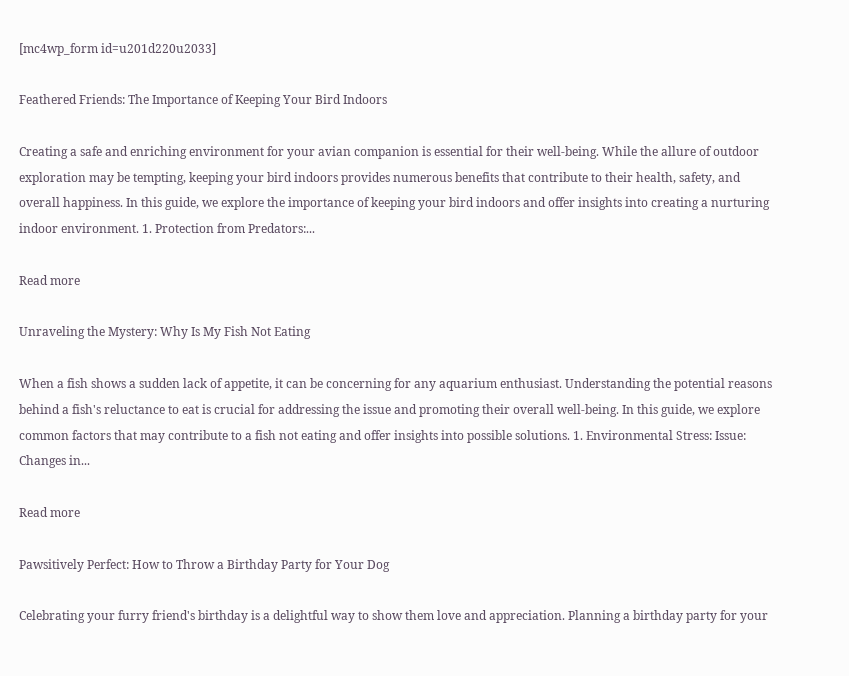[mc4wp_form id=u201d220u2033]

Feathered Friends: The Importance of Keeping Your Bird Indoors

Creating a safe and enriching environment for your avian companion is essential for their well-being. While the allure of outdoor exploration may be tempting, keeping your bird indoors provides numerous benefits that contribute to their health, safety, and overall happiness. In this guide, we explore the importance of keeping your bird indoors and offer insights into creating a nurturing indoor environment. 1. Protection from Predators:...

Read more

Unraveling the Mystery: Why Is My Fish Not Eating

When a fish shows a sudden lack of appetite, it can be concerning for any aquarium enthusiast. Understanding the potential reasons behind a fish's reluctance to eat is crucial for addressing the issue and promoting their overall well-being. In this guide, we explore common factors that may contribute to a fish not eating and offer insights into possible solutions. 1. Environmental Stress: Issue: Changes in...

Read more

Pawsitively Perfect: How to Throw a Birthday Party for Your Dog

Celebrating your furry friend's birthday is a delightful way to show them love and appreciation. Planning a birthday party for your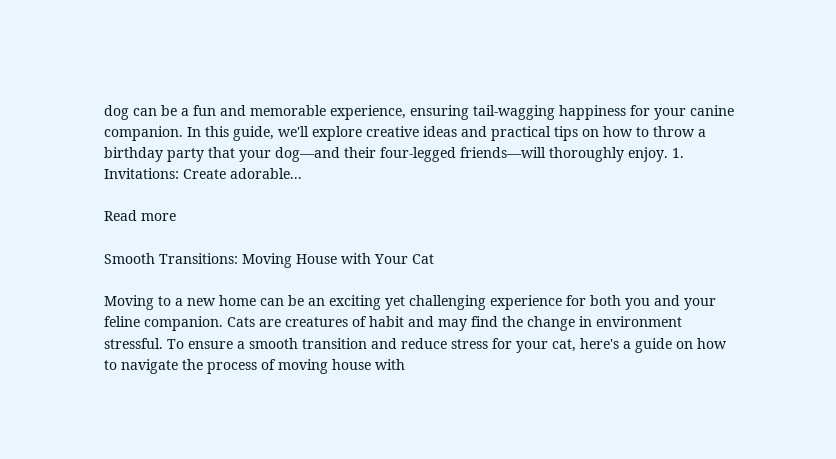dog can be a fun and memorable experience, ensuring tail-wagging happiness for your canine companion. In this guide, we'll explore creative ideas and practical tips on how to throw a birthday party that your dog—and their four-legged friends—will thoroughly enjoy. 1. Invitations: Create adorable...

Read more

Smooth Transitions: Moving House with Your Cat

Moving to a new home can be an exciting yet challenging experience for both you and your feline companion. Cats are creatures of habit and may find the change in environment stressful. To ensure a smooth transition and reduce stress for your cat, here's a guide on how to navigate the process of moving house with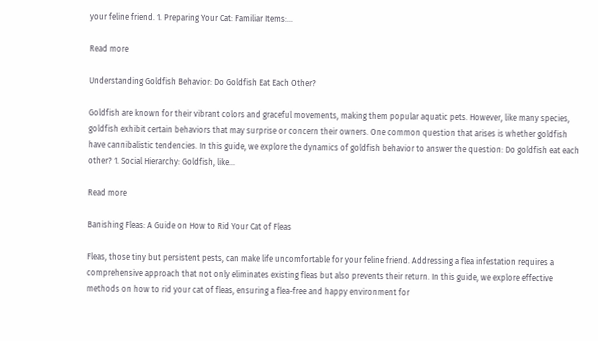your feline friend. 1. Preparing Your Cat: Familiar Items:...

Read more

Understanding Goldfish Behavior: Do Goldfish Eat Each Other?

Goldfish are known for their vibrant colors and graceful movements, making them popular aquatic pets. However, like many species, goldfish exhibit certain behaviors that may surprise or concern their owners. One common question that arises is whether goldfish have cannibalistic tendencies. In this guide, we explore the dynamics of goldfish behavior to answer the question: Do goldfish eat each other? 1. Social Hierarchy: Goldfish, like...

Read more

Banishing Fleas: A Guide on How to Rid Your Cat of Fleas

Fleas, those tiny but persistent pests, can make life uncomfortable for your feline friend. Addressing a flea infestation requires a comprehensive approach that not only eliminates existing fleas but also prevents their return. In this guide, we explore effective methods on how to rid your cat of fleas, ensuring a flea-free and happy environment for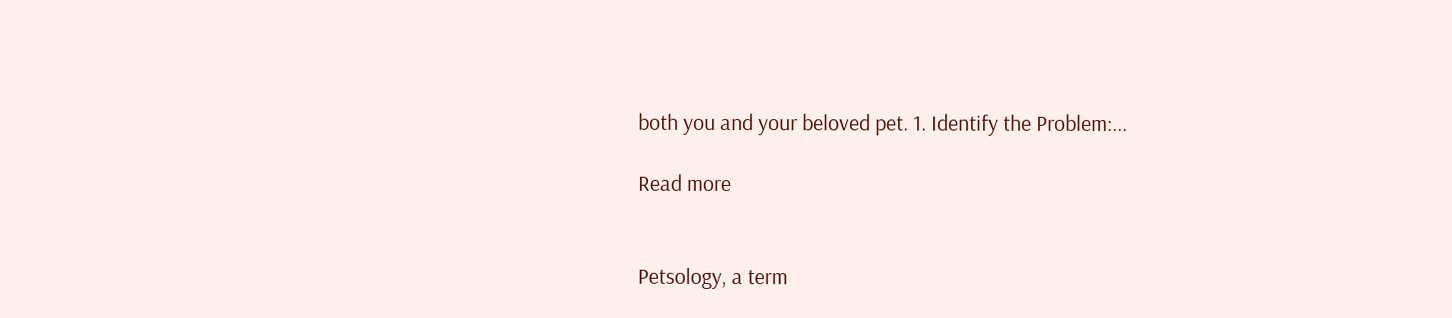both you and your beloved pet. 1. Identify the Problem:...

Read more


Petsology, a term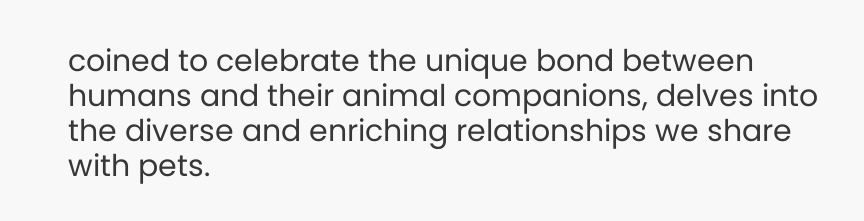coined to celebrate the unique bond between humans and their animal companions, delves into the diverse and enriching relationships we share with pets.